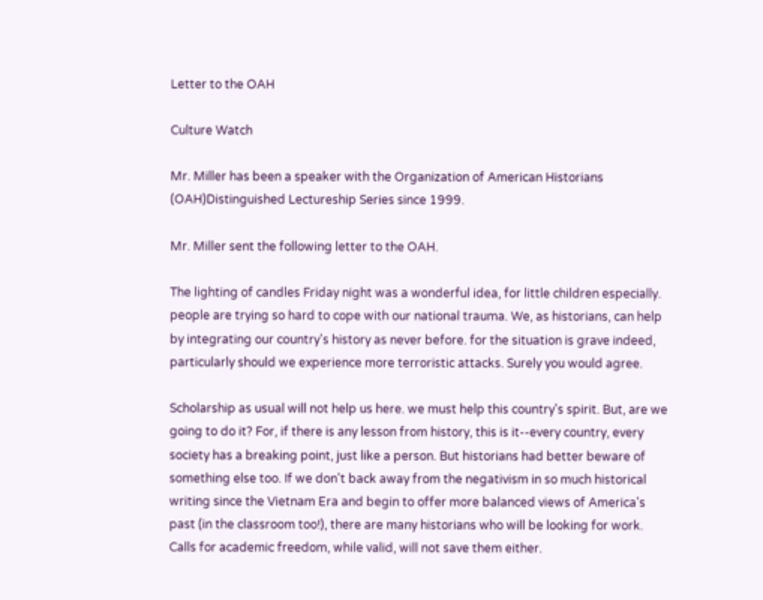Letter to the OAH

Culture Watch

Mr. Miller has been a speaker with the Organization of American Historians (OAH)Distinguished Lectureship Series since 1999.

Mr. Miller sent the following letter to the OAH.

The lighting of candles Friday night was a wonderful idea, for little children especially. people are trying so hard to cope with our national trauma. We, as historians, can help by integrating our country's history as never before. for the situation is grave indeed, particularly should we experience more terroristic attacks. Surely you would agree.

Scholarship as usual will not help us here. we must help this country's spirit. But, are we going to do it? For, if there is any lesson from history, this is it--every country, every society has a breaking point, just like a person. But historians had better beware of something else too. If we don't back away from the negativism in so much historical writing since the Vietnam Era and begin to offer more balanced views of America's past (in the classroom too!), there are many historians who will be looking for work. Calls for academic freedom, while valid, will not save them either.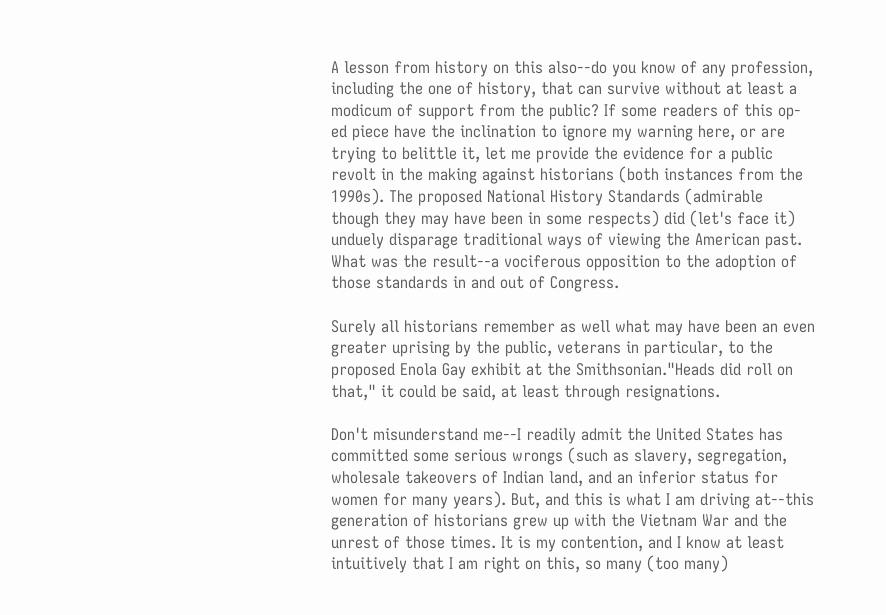A lesson from history on this also--do you know of any profession, including the one of history, that can survive without at least a modicum of support from the public? If some readers of this op-ed piece have the inclination to ignore my warning here, or are trying to belittle it, let me provide the evidence for a public revolt in the making against historians (both instances from the 1990s). The proposed National History Standards (admirable though they may have been in some respects) did (let's face it) unduely disparage traditional ways of viewing the American past. What was the result--a vociferous opposition to the adoption of those standards in and out of Congress.

Surely all historians remember as well what may have been an even greater uprising by the public, veterans in particular, to the proposed Enola Gay exhibit at the Smithsonian."Heads did roll on that," it could be said, at least through resignations.

Don't misunderstand me--I readily admit the United States has committed some serious wrongs (such as slavery, segregation, wholesale takeovers of Indian land, and an inferior status for women for many years). But, and this is what I am driving at--this generation of historians grew up with the Vietnam War and the unrest of those times. It is my contention, and I know at least intuitively that I am right on this, so many (too many)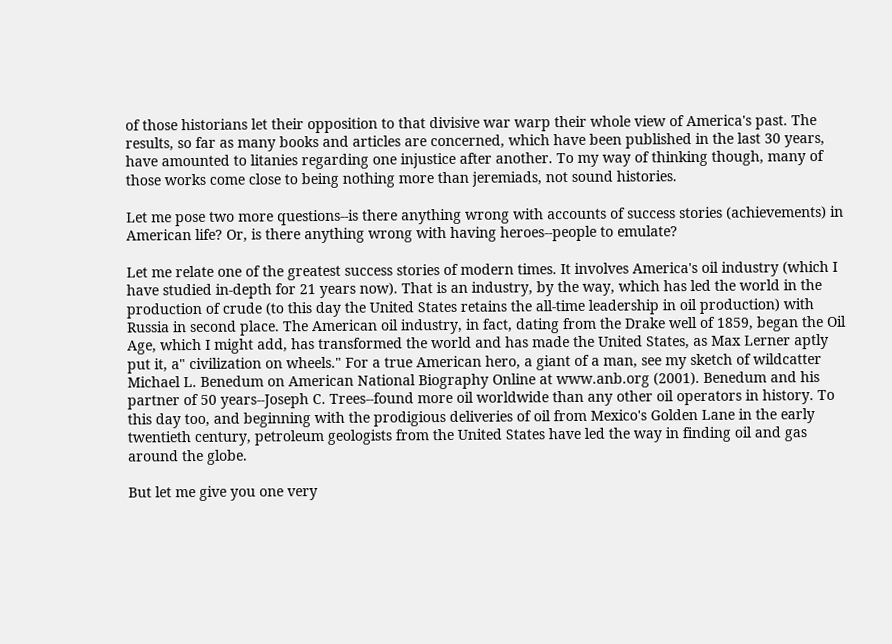of those historians let their opposition to that divisive war warp their whole view of America's past. The results, so far as many books and articles are concerned, which have been published in the last 30 years, have amounted to litanies regarding one injustice after another. To my way of thinking though, many of those works come close to being nothing more than jeremiads, not sound histories.

Let me pose two more questions--is there anything wrong with accounts of success stories (achievements) in American life? Or, is there anything wrong with having heroes--people to emulate?

Let me relate one of the greatest success stories of modern times. It involves America's oil industry (which I have studied in-depth for 21 years now). That is an industry, by the way, which has led the world in the production of crude (to this day the United States retains the all-time leadership in oil production) with Russia in second place. The American oil industry, in fact, dating from the Drake well of 1859, began the Oil Age, which I might add, has transformed the world and has made the United States, as Max Lerner aptly put it, a" civilization on wheels." For a true American hero, a giant of a man, see my sketch of wildcatter Michael L. Benedum on American National Biography Online at www.anb.org (2001). Benedum and his partner of 50 years--Joseph C. Trees--found more oil worldwide than any other oil operators in history. To this day too, and beginning with the prodigious deliveries of oil from Mexico's Golden Lane in the early twentieth century, petroleum geologists from the United States have led the way in finding oil and gas around the globe.

But let me give you one very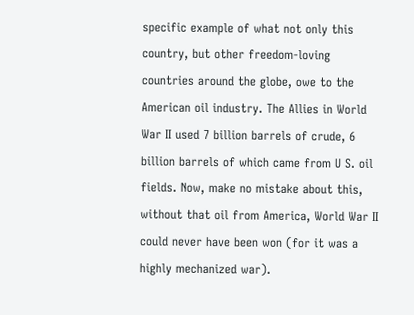specific example of what not only this country, but other freedom-loving countries around the globe, owe to the American oil industry. The Allies in World War II used 7 billion barrels of crude, 6 billion barrels of which came from U S. oil fields. Now, make no mistake about this, without that oil from America, World War II could never have been won (for it was a highly mechanized war).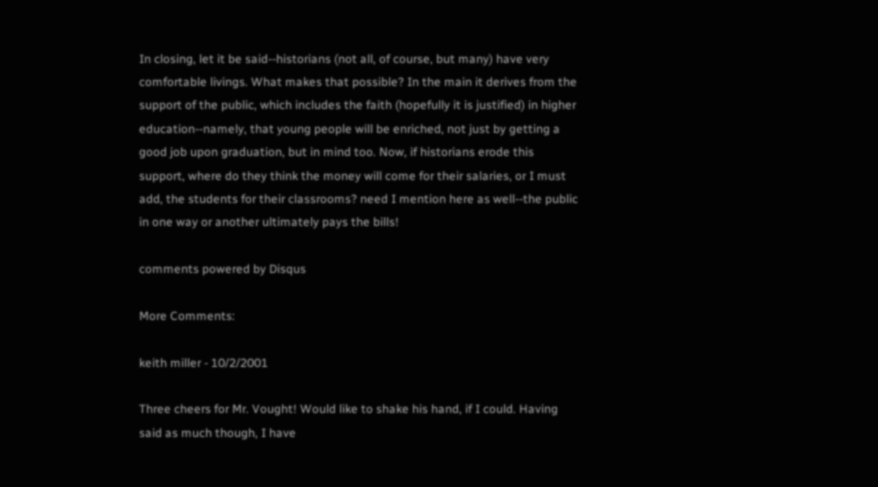In closing, let it be said--historians (not all, of course, but many) have very comfortable livings. What makes that possible? In the main it derives from the support of the public, which includes the faith (hopefully it is justified) in higher education--namely, that young people will be enriched, not just by getting a good job upon graduation, but in mind too. Now, if historians erode this support, where do they think the money will come for their salaries, or I must add, the students for their classrooms? need I mention here as well--the public in one way or another ultimately pays the bills!

comments powered by Disqus

More Comments:

keith miller - 10/2/2001

Three cheers for Mr. Vought! Would like to shake his hand, if I could. Having said as much though, I have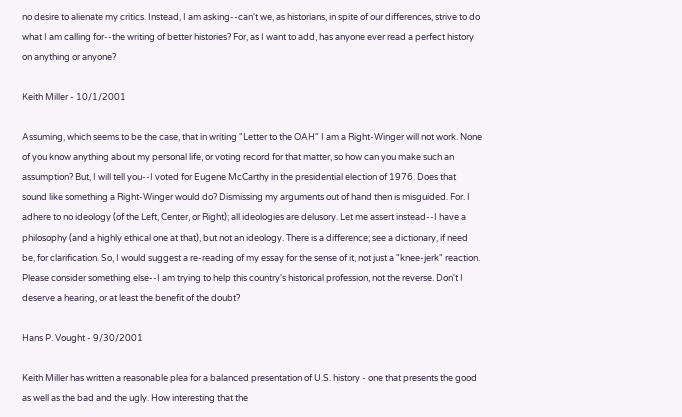no desire to alienate my critics. Instead, I am asking--can't we, as historians, in spite of our differences, strive to do what I am calling for--the writing of better histories? For, as I want to add, has anyone ever read a perfect history on anything or anyone?

Keith Miller - 10/1/2001

Assuming, which seems to be the case, that in writing "Letter to the OAH" I am a Right-Winger will not work. None of you know anything about my personal life, or voting record for that matter, so how can you make such an assumption? But, I will tell you--I voted for Eugene McCarthy in the presidential election of 1976. Does that sound like something a Right-Winger would do? Dismissing my arguments out of hand then is misguided. For. I adhere to no ideology (of the Left, Center, or Right); all ideologies are delusory. Let me assert instead--I have a philosophy (and a highly ethical one at that), but not an ideology. There is a difference; see a dictionary, if need be, for clarification. So, I would suggest a re-reading of my essay for the sense of it, not just a "knee-jerk" reaction. Please consider something else--I am trying to help this country's historical profession, not the reverse. Don't I deserve a hearing, or at least the benefit of the doubt?

Hans P. Vought - 9/30/2001

Keith Miller has written a reasonable plea for a balanced presentation of U.S. history - one that presents the good as well as the bad and the ugly. How interesting that the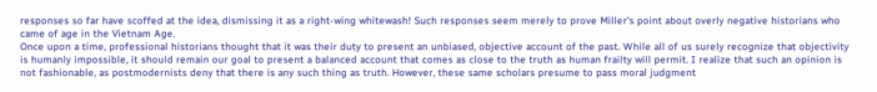responses so far have scoffed at the idea, dismissing it as a right-wing whitewash! Such responses seem merely to prove Miller's point about overly negative historians who came of age in the Vietnam Age.
Once upon a time, professional historians thought that it was their duty to present an unbiased, objective account of the past. While all of us surely recognize that objectivity is humanly impossible, it should remain our goal to present a balanced account that comes as close to the truth as human frailty will permit. I realize that such an opinion is not fashionable, as postmodernists deny that there is any such thing as truth. However, these same scholars presume to pass moral judgment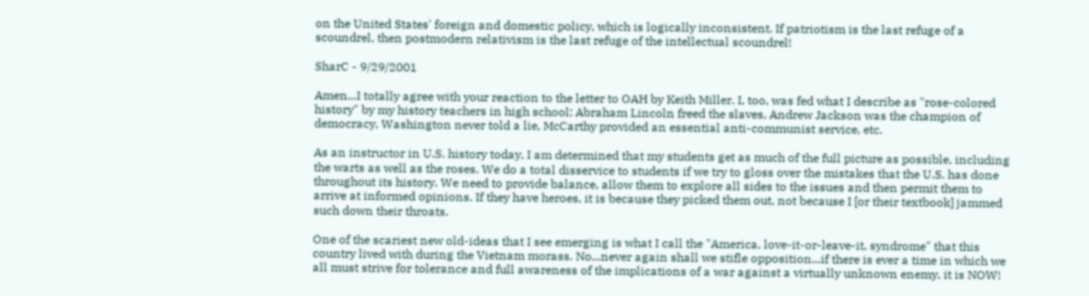on the United States' foreign and domestic policy, which is logically inconsistent. If patriotism is the last refuge of a scoundrel, then postmodern relativism is the last refuge of the intellectual scoundrel!

SharC - 9/29/2001

Amen...I totally agree with your reaction to the letter to OAH by Keith Miller. I, too, was fed what I describe as "rose-colored history" by my history teachers in high school: Abraham Lincoln freed the slaves, Andrew Jackson was the champion of democracy, Washington never told a lie, McCarthy provided an essential anti-communist service, etc.

As an instructor in U.S. history today, I am determined that my students get as much of the full picture as possible, including the warts as well as the roses. We do a total disservice to students if we try to gloss over the mistakes that the U.S. has done throughout its history. We need to provide balance, allow them to explore all sides to the issues and then permit them to arrive at informed opinions. If they have heroes, it is because they picked them out, not because I [or their textbook] jammed such down their throats.

One of the scariest new old-ideas that I see emerging is what I call the "America, love-it-or-leave-it, syndrome" that this country lived with during the Vietnam morass. No...never again shall we stifle opposition...if there is ever a time in which we all must strive for tolerance and full awareness of the implications of a war against a virtually unknown enemy, it is NOW!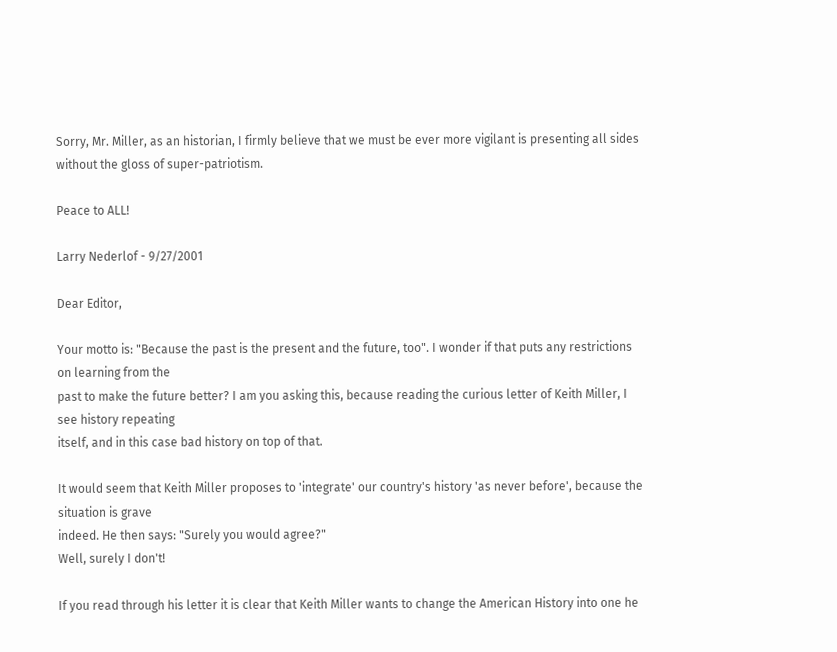Sorry, Mr. Miller, as an historian, I firmly believe that we must be ever more vigilant is presenting all sides without the gloss of super-patriotism.

Peace to ALL!

Larry Nederlof - 9/27/2001

Dear Editor,

Your motto is: "Because the past is the present and the future, too". I wonder if that puts any restrictions on learning from the
past to make the future better? I am you asking this, because reading the curious letter of Keith Miller, I see history repeating
itself, and in this case bad history on top of that.

It would seem that Keith Miller proposes to 'integrate' our country's history 'as never before', because the situation is grave
indeed. He then says: "Surely you would agree?"
Well, surely I don't!

If you read through his letter it is clear that Keith Miller wants to change the American History into one he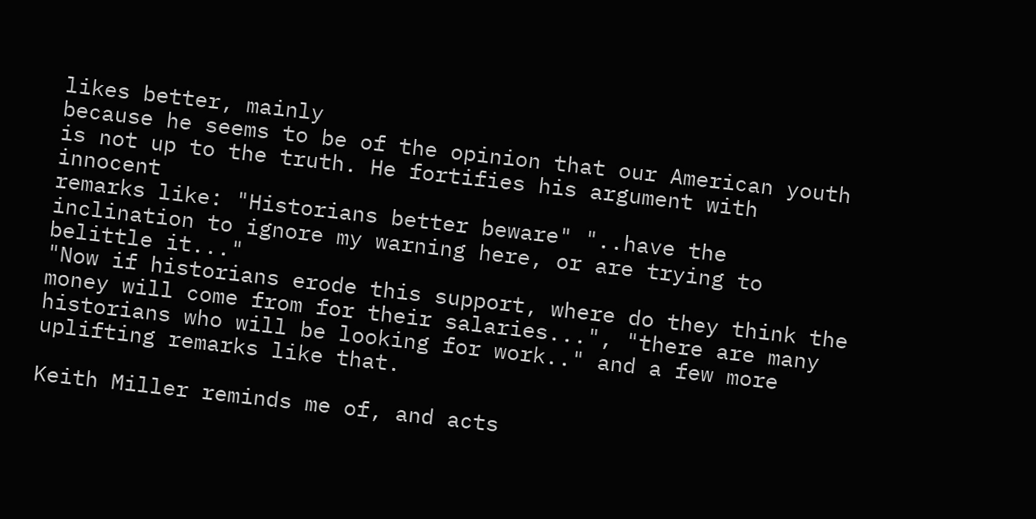likes better, mainly
because he seems to be of the opinion that our American youth is not up to the truth. He fortifies his argument with innocent
remarks like: "Historians better beware" "..have the inclination to ignore my warning here, or are trying to belittle it..."
"Now if historians erode this support, where do they think the money will come from for their salaries...", "there are many
historians who will be looking for work.." and a few more uplifting remarks like that.

Keith Miller reminds me of, and acts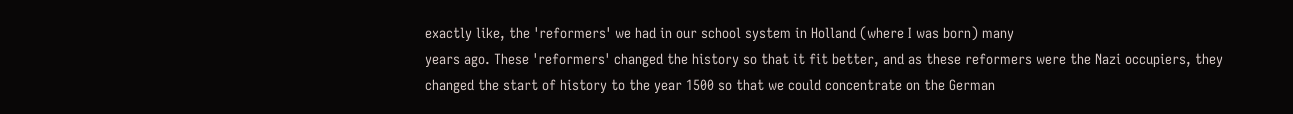exactly like, the 'reformers' we had in our school system in Holland (where I was born) many
years ago. These 'reformers' changed the history so that it fit better, and as these reformers were the Nazi occupiers, they
changed the start of history to the year 1500 so that we could concentrate on the German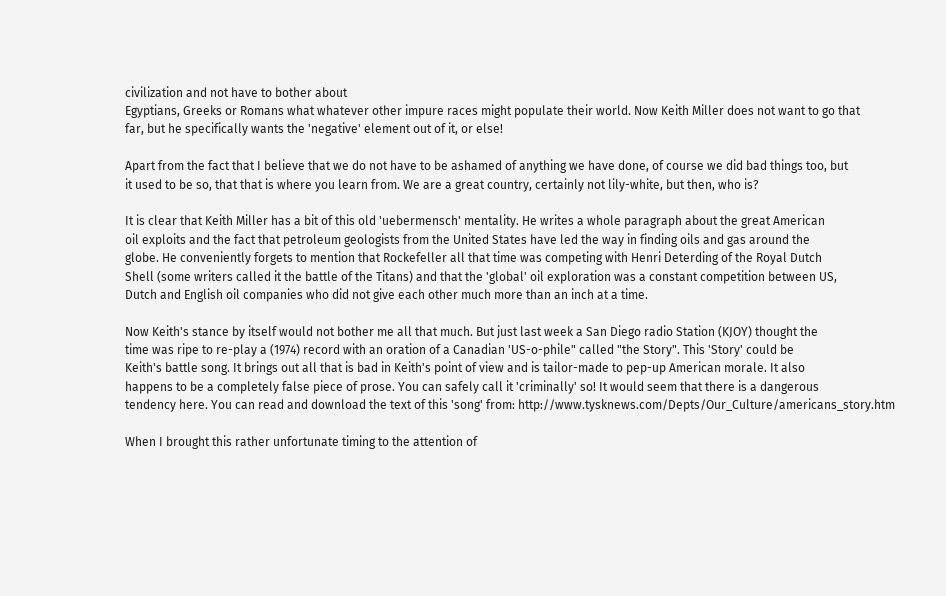civilization and not have to bother about
Egyptians, Greeks or Romans what whatever other impure races might populate their world. Now Keith Miller does not want to go that
far, but he specifically wants the 'negative' element out of it, or else!

Apart from the fact that I believe that we do not have to be ashamed of anything we have done, of course we did bad things too, but
it used to be so, that that is where you learn from. We are a great country, certainly not lily-white, but then, who is?

It is clear that Keith Miller has a bit of this old 'uebermensch' mentality. He writes a whole paragraph about the great American
oil exploits and the fact that petroleum geologists from the United States have led the way in finding oils and gas around the
globe. He conveniently forgets to mention that Rockefeller all that time was competing with Henri Deterding of the Royal Dutch
Shell (some writers called it the battle of the Titans) and that the 'global' oil exploration was a constant competition between US,
Dutch and English oil companies who did not give each other much more than an inch at a time.

Now Keith's stance by itself would not bother me all that much. But just last week a San Diego radio Station (KJOY) thought the
time was ripe to re-play a (1974) record with an oration of a Canadian 'US-o-phile" called "the Story". This 'Story' could be
Keith's battle song. It brings out all that is bad in Keith's point of view and is tailor-made to pep-up American morale. It also
happens to be a completely false piece of prose. You can safely call it 'criminally' so! It would seem that there is a dangerous
tendency here. You can read and download the text of this 'song' from: http://www.tysknews.com/Depts/Our_Culture/americans_story.htm

When I brought this rather unfortunate timing to the attention of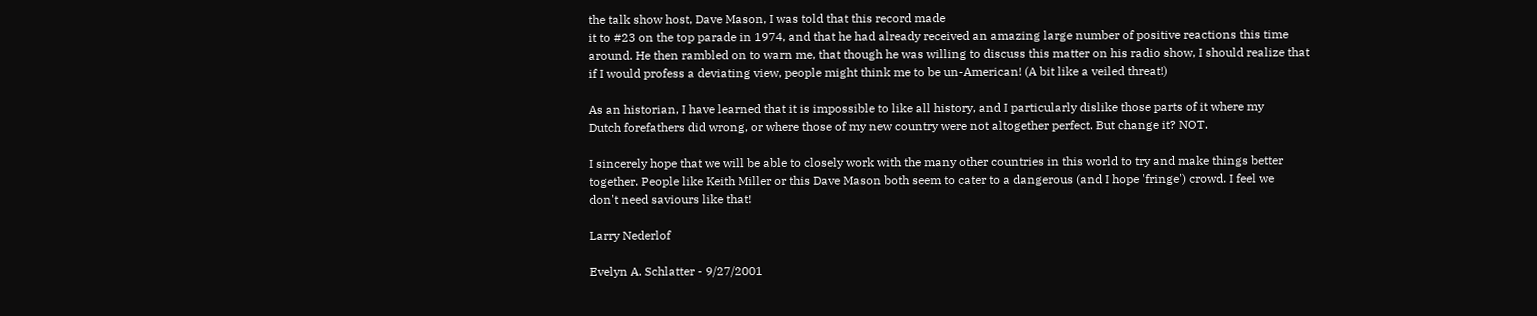the talk show host, Dave Mason, I was told that this record made
it to #23 on the top parade in 1974, and that he had already received an amazing large number of positive reactions this time
around. He then rambled on to warn me, that though he was willing to discuss this matter on his radio show, I should realize that
if I would profess a deviating view, people might think me to be un-American! (A bit like a veiled threat!)

As an historian, I have learned that it is impossible to like all history, and I particularly dislike those parts of it where my
Dutch forefathers did wrong, or where those of my new country were not altogether perfect. But change it? NOT.

I sincerely hope that we will be able to closely work with the many other countries in this world to try and make things better
together. People like Keith Miller or this Dave Mason both seem to cater to a dangerous (and I hope 'fringe') crowd. I feel we
don't need saviours like that!

Larry Nederlof

Evelyn A. Schlatter - 9/27/2001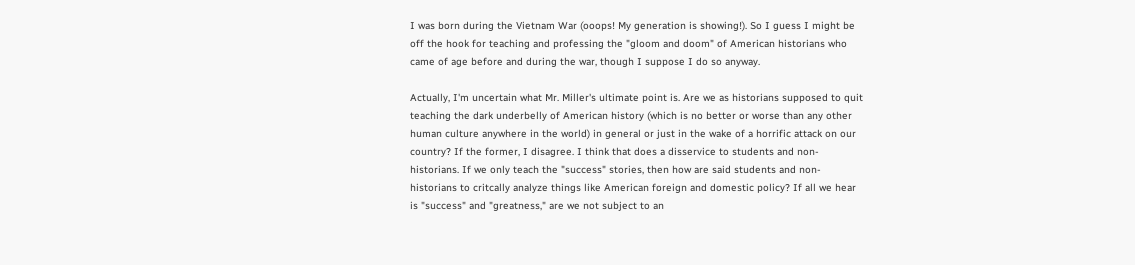I was born during the Vietnam War (ooops! My generation is showing!). So I guess I might be off the hook for teaching and professing the "gloom and doom" of American historians who came of age before and during the war, though I suppose I do so anyway.

Actually, I'm uncertain what Mr. Miller's ultimate point is. Are we as historians supposed to quit teaching the dark underbelly of American history (which is no better or worse than any other human culture anywhere in the world) in general or just in the wake of a horrific attack on our country? If the former, I disagree. I think that does a disservice to students and non-historians. If we only teach the "success" stories, then how are said students and non-historians to critcally analyze things like American foreign and domestic policy? If all we hear is "success" and "greatness," are we not subject to an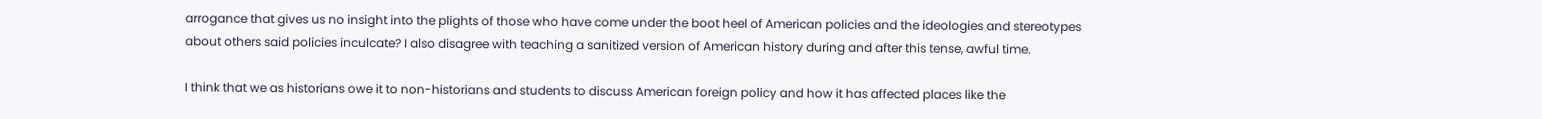arrogance that gives us no insight into the plights of those who have come under the boot heel of American policies and the ideologies and stereotypes about others said policies inculcate? I also disagree with teaching a sanitized version of American history during and after this tense, awful time.

I think that we as historians owe it to non-historians and students to discuss American foreign policy and how it has affected places like the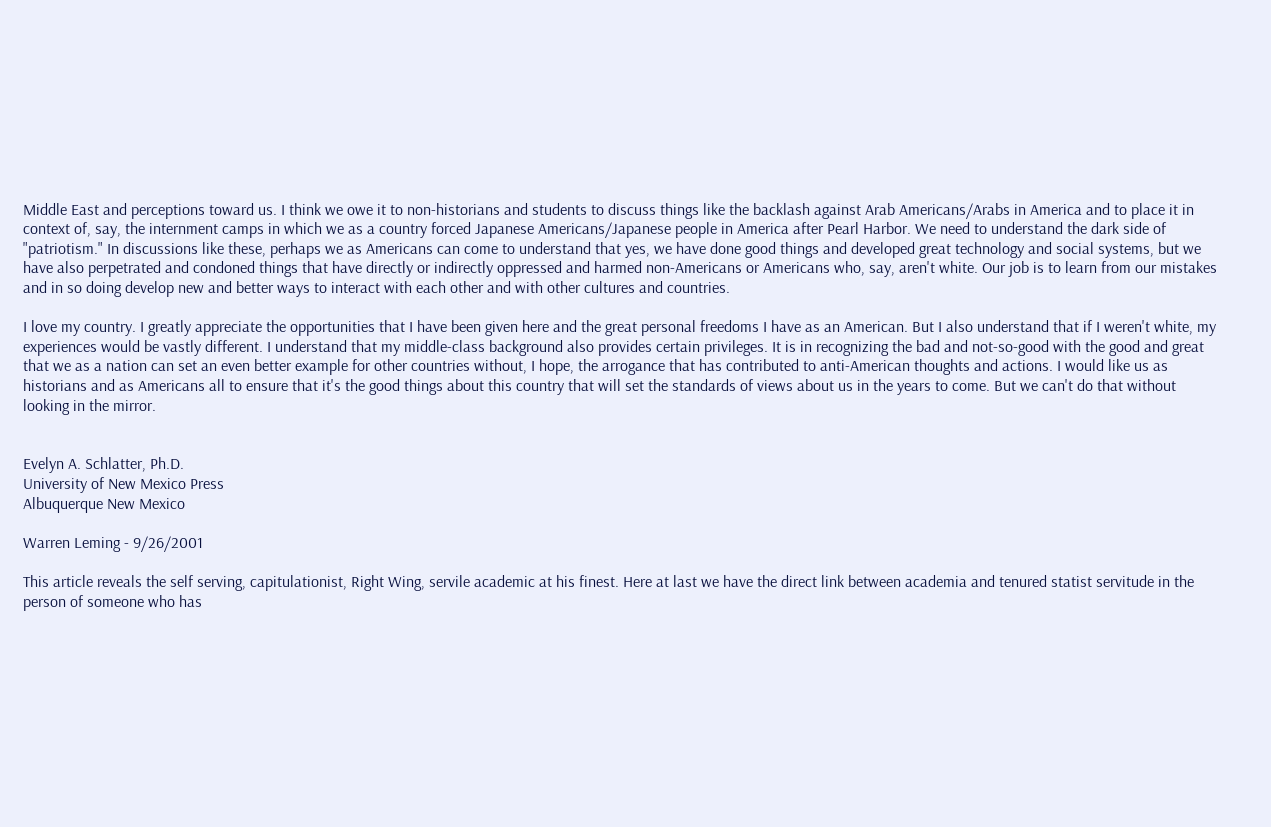Middle East and perceptions toward us. I think we owe it to non-historians and students to discuss things like the backlash against Arab Americans/Arabs in America and to place it in context of, say, the internment camps in which we as a country forced Japanese Americans/Japanese people in America after Pearl Harbor. We need to understand the dark side of "patriotism." In discussions like these, perhaps we as Americans can come to understand that yes, we have done good things and developed great technology and social systems, but we have also perpetrated and condoned things that have directly or indirectly oppressed and harmed non-Americans or Americans who, say, aren't white. Our job is to learn from our mistakes and in so doing develop new and better ways to interact with each other and with other cultures and countries.

I love my country. I greatly appreciate the opportunities that I have been given here and the great personal freedoms I have as an American. But I also understand that if I weren't white, my experiences would be vastly different. I understand that my middle-class background also provides certain privileges. It is in recognizing the bad and not-so-good with the good and great that we as a nation can set an even better example for other countries without, I hope, the arrogance that has contributed to anti-American thoughts and actions. I would like us as historians and as Americans all to ensure that it's the good things about this country that will set the standards of views about us in the years to come. But we can't do that without looking in the mirror.


Evelyn A. Schlatter, Ph.D.
University of New Mexico Press
Albuquerque New Mexico

Warren Leming - 9/26/2001

This article reveals the self serving, capitulationist, Right Wing, servile academic at his finest. Here at last we have the direct link between academia and tenured statist servitude in the person of someone who has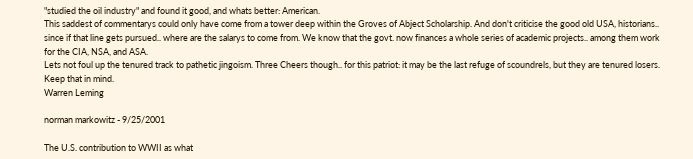"studied the oil industry" and found it good, and whats better: American.
This saddest of commentarys could only have come from a tower deep within the Groves of Abject Scholarship. And don't criticise the good old USA, historians.. since if that line gets pursued.. where are the salarys to come from. We know that the govt. now finances a whole series of academic projects.. among them work for the CIA, NSA, and ASA.
Lets not foul up the tenured track to pathetic jingoism. Three Cheers though.. for this patriot: it may be the last refuge of scoundrels, but they are tenured losers. Keep that in mind.
Warren Leming

norman markowitz - 9/25/2001

The U.S. contribution to WWII as what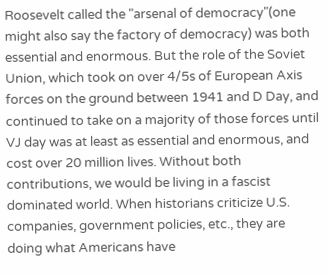Roosevelt called the "arsenal of democracy"(one might also say the factory of democracy) was both essential and enormous. But the role of the Soviet Union, which took on over 4/5s of European Axis forces on the ground between 1941 and D Day, and continued to take on a majority of those forces until VJ day was at least as essential and enormous, and cost over 20 million lives. Without both contributions, we would be living in a fascist dominated world. When historians criticize U.S. companies, government policies, etc., they are doing what Americans have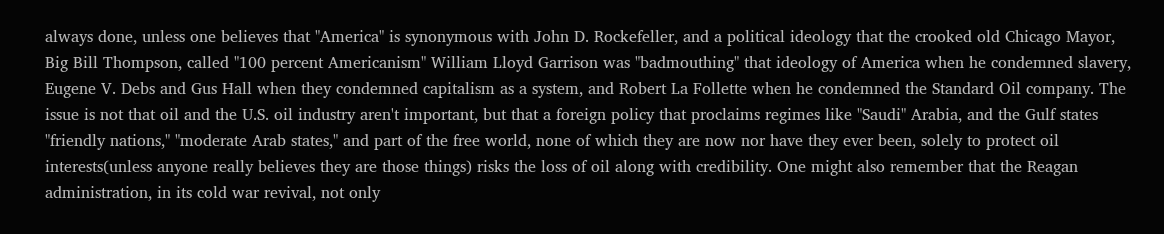always done, unless one believes that "America" is synonymous with John D. Rockefeller, and a political ideology that the crooked old Chicago Mayor, Big Bill Thompson, called "100 percent Americanism" William Lloyd Garrison was "badmouthing" that ideology of America when he condemned slavery, Eugene V. Debs and Gus Hall when they condemned capitalism as a system, and Robert La Follette when he condemned the Standard Oil company. The issue is not that oil and the U.S. oil industry aren't important, but that a foreign policy that proclaims regimes like "Saudi" Arabia, and the Gulf states "friendly nations," "moderate Arab states," and part of the free world, none of which they are now nor have they ever been, solely to protect oil interests(unless anyone really believes they are those things) risks the loss of oil along with credibility. One might also remember that the Reagan administration, in its cold war revival, not only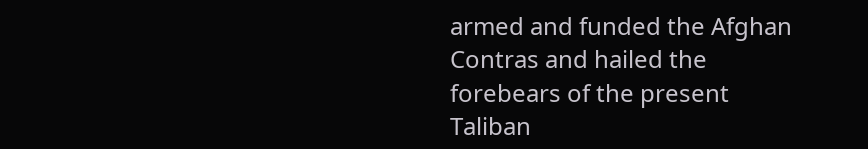armed and funded the Afghan Contras and hailed the forebears of the present Taliban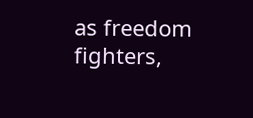as freedom fighters,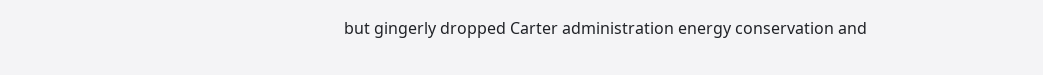but gingerly dropped Carter administration energy conservation and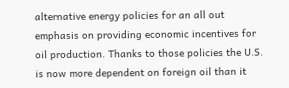alternative energy policies for an all out emphasis on providing economic incentives for oil production. Thanks to those policies the U.S. is now more dependent on foreign oil than it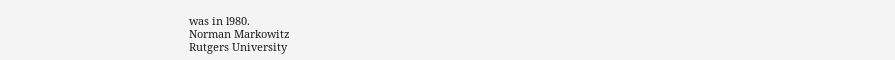was in l980.
Norman Markowitz
Rutgers University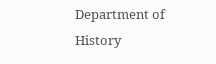Department of History